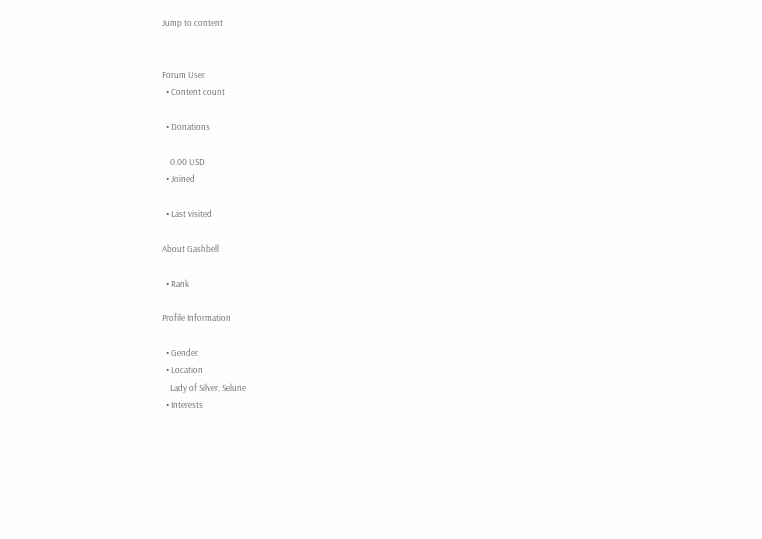Jump to content


Forum User
  • Content count

  • Donations

    0.00 USD
  • Joined

  • Last visited

About Gashbell

  • Rank

Profile Information

  • Gender
  • Location
    Lady of Silver, Selune
  • Interests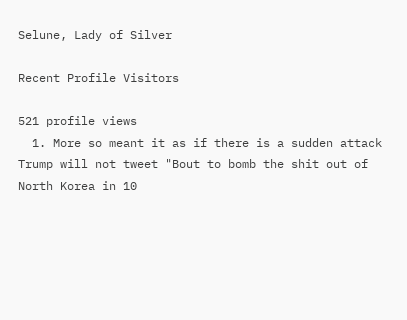Selune, Lady of Silver

Recent Profile Visitors

521 profile views
  1. More so meant it as if there is a sudden attack Trump will not tweet "Bout to bomb the shit out of North Korea in 10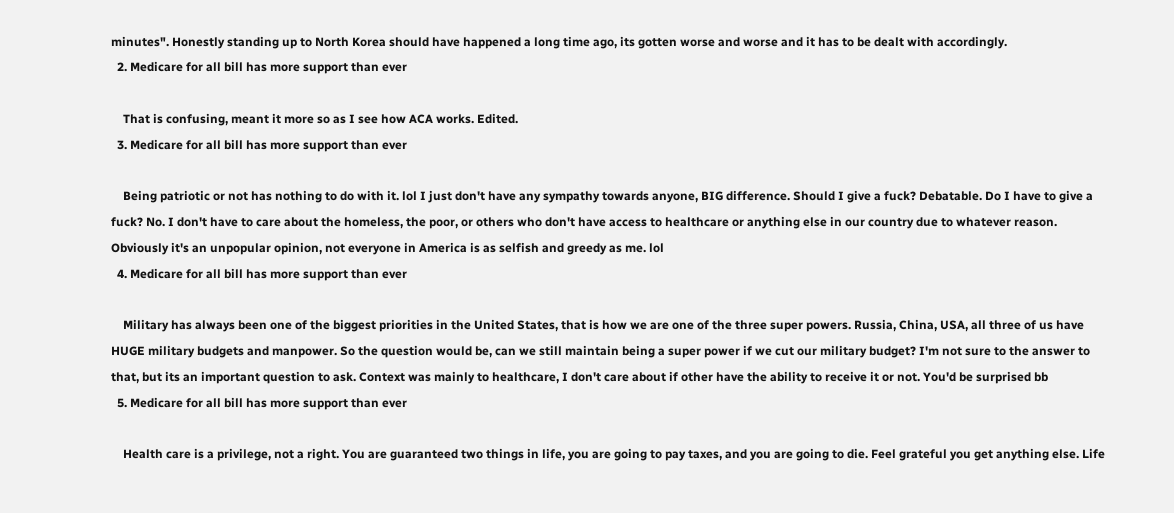minutes". Honestly standing up to North Korea should have happened a long time ago, its gotten worse and worse and it has to be dealt with accordingly.
  2. Medicare for all bill has more support than ever

    That is confusing, meant it more so as I see how ACA works. Edited.
  3. Medicare for all bill has more support than ever

    Being patriotic or not has nothing to do with it. lol I just don't have any sympathy towards anyone, BIG difference. Should I give a fuck? Debatable. Do I have to give a fuck? No. I don't have to care about the homeless, the poor, or others who don't have access to healthcare or anything else in our country due to whatever reason. Obviously it's an unpopular opinion, not everyone in America is as selfish and greedy as me. lol
  4. Medicare for all bill has more support than ever

    Military has always been one of the biggest priorities in the United States, that is how we are one of the three super powers. Russia, China, USA, all three of us have HUGE military budgets and manpower. So the question would be, can we still maintain being a super power if we cut our military budget? I'm not sure to the answer to that, but its an important question to ask. Context was mainly to healthcare, I don't care about if other have the ability to receive it or not. You'd be surprised bb
  5. Medicare for all bill has more support than ever

    Health care is a privilege, not a right. You are guaranteed two things in life, you are going to pay taxes, and you are going to die. Feel grateful you get anything else. Life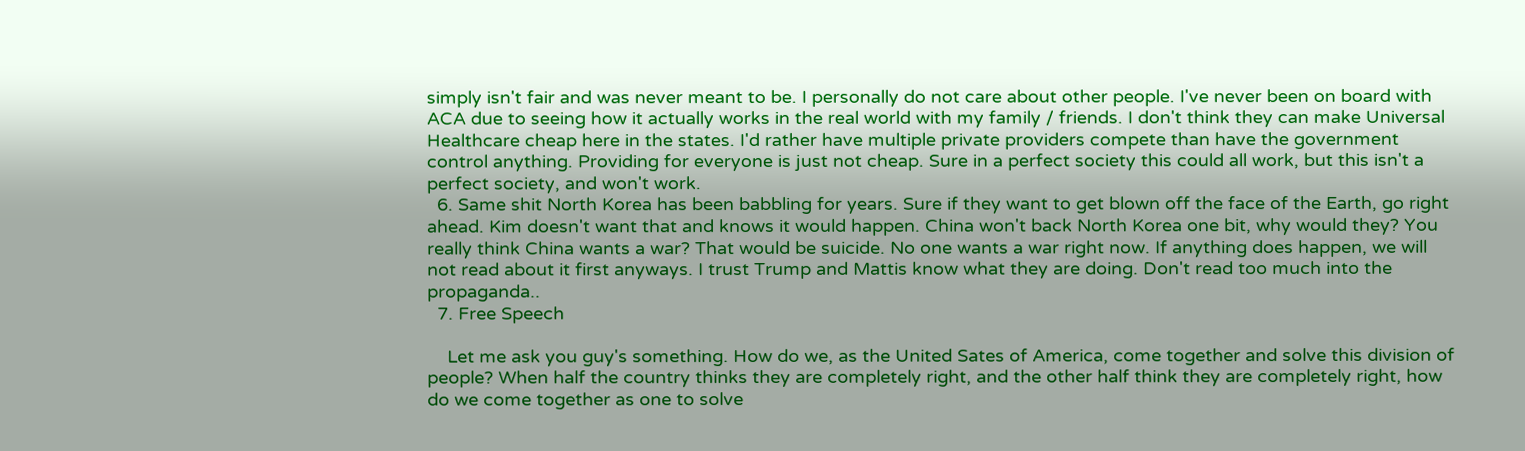simply isn't fair and was never meant to be. I personally do not care about other people. I've never been on board with ACA due to seeing how it actually works in the real world with my family / friends. I don't think they can make Universal Healthcare cheap here in the states. I'd rather have multiple private providers compete than have the government control anything. Providing for everyone is just not cheap. Sure in a perfect society this could all work, but this isn't a perfect society, and won't work.
  6. Same shit North Korea has been babbling for years. Sure if they want to get blown off the face of the Earth, go right ahead. Kim doesn't want that and knows it would happen. China won't back North Korea one bit, why would they? You really think China wants a war? That would be suicide. No one wants a war right now. If anything does happen, we will not read about it first anyways. I trust Trump and Mattis know what they are doing. Don't read too much into the propaganda..
  7. Free Speech

    Let me ask you guy's something. How do we, as the United Sates of America, come together and solve this division of people? When half the country thinks they are completely right, and the other half think they are completely right, how do we come together as one to solve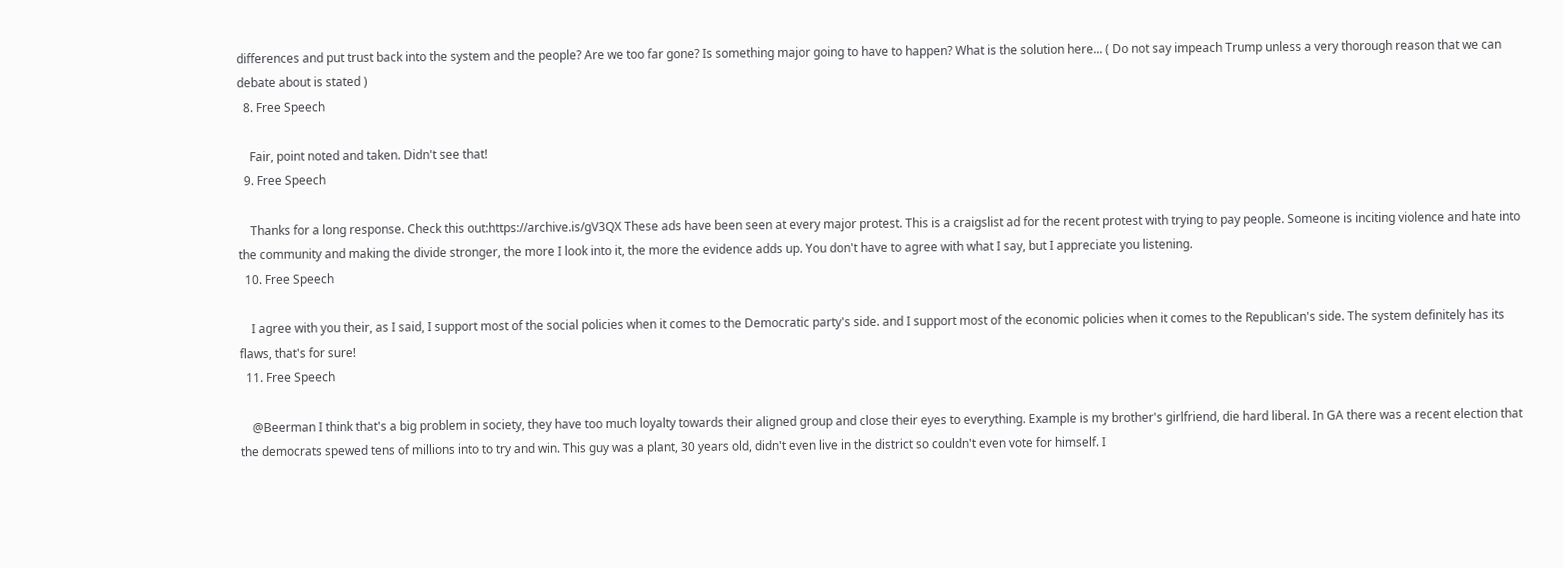differences and put trust back into the system and the people? Are we too far gone? Is something major going to have to happen? What is the solution here... ( Do not say impeach Trump unless a very thorough reason that we can debate about is stated )
  8. Free Speech

    Fair, point noted and taken. Didn't see that!
  9. Free Speech

    Thanks for a long response. Check this out:https://archive.is/gV3QX These ads have been seen at every major protest. This is a craigslist ad for the recent protest with trying to pay people. Someone is inciting violence and hate into the community and making the divide stronger, the more I look into it, the more the evidence adds up. You don't have to agree with what I say, but I appreciate you listening.
  10. Free Speech

    I agree with you their, as I said, I support most of the social policies when it comes to the Democratic party's side. and I support most of the economic policies when it comes to the Republican's side. The system definitely has its flaws, that's for sure!
  11. Free Speech

    @Beerman I think that's a big problem in society, they have too much loyalty towards their aligned group and close their eyes to everything. Example is my brother's girlfriend, die hard liberal. In GA there was a recent election that the democrats spewed tens of millions into to try and win. This guy was a plant, 30 years old, didn't even live in the district so couldn't even vote for himself. I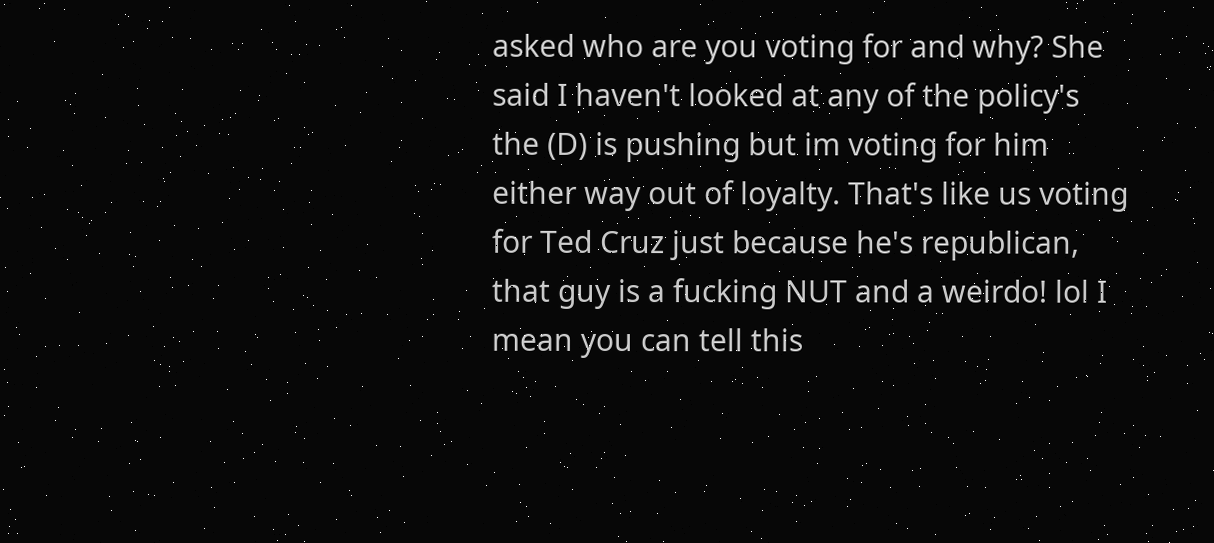asked who are you voting for and why? She said I haven't looked at any of the policy's the (D) is pushing but im voting for him either way out of loyalty. That's like us voting for Ted Cruz just because he's republican, that guy is a fucking NUT and a weirdo! lol I mean you can tell this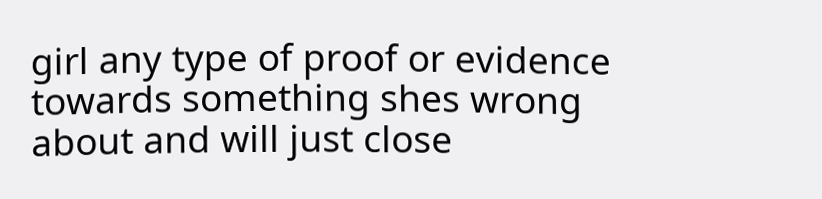girl any type of proof or evidence towards something shes wrong about and will just close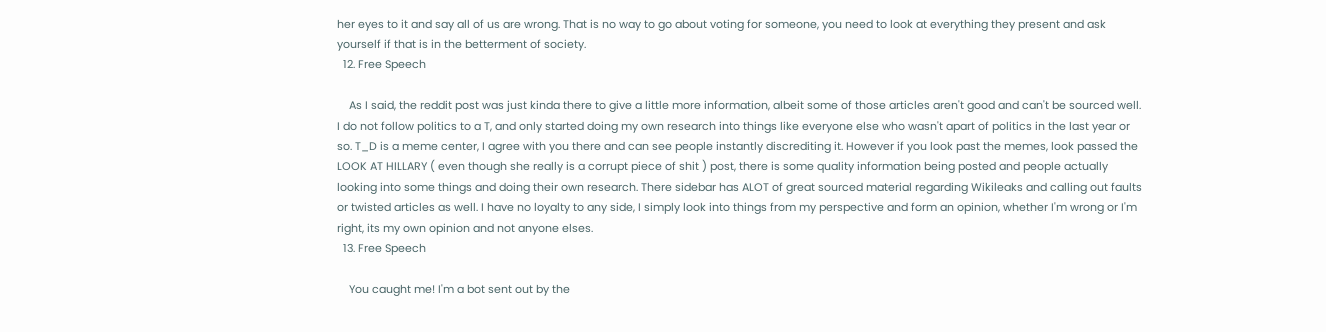her eyes to it and say all of us are wrong. That is no way to go about voting for someone, you need to look at everything they present and ask yourself if that is in the betterment of society.
  12. Free Speech

    As I said, the reddit post was just kinda there to give a little more information, albeit some of those articles aren't good and can't be sourced well. I do not follow politics to a T, and only started doing my own research into things like everyone else who wasn't apart of politics in the last year or so. T_D is a meme center, I agree with you there and can see people instantly discrediting it. However if you look past the memes, look passed the LOOK AT HILLARY ( even though she really is a corrupt piece of shit ) post, there is some quality information being posted and people actually looking into some things and doing their own research. There sidebar has ALOT of great sourced material regarding Wikileaks and calling out faults or twisted articles as well. I have no loyalty to any side, I simply look into things from my perspective and form an opinion, whether I'm wrong or I'm right, its my own opinion and not anyone elses.
  13. Free Speech

    You caught me! I'm a bot sent out by the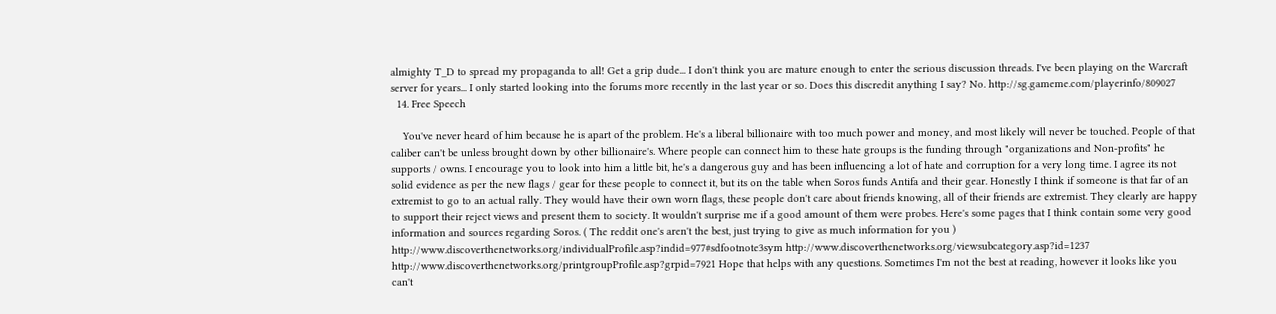almighty T_D to spread my propaganda to all! Get a grip dude... I don't think you are mature enough to enter the serious discussion threads. I've been playing on the Warcraft server for years... I only started looking into the forums more recently in the last year or so. Does this discredit anything I say? No. http://sg.gameme.com/playerinfo/809027
  14. Free Speech

    You've never heard of him because he is apart of the problem. He's a liberal billionaire with too much power and money, and most likely will never be touched. People of that caliber can't be unless brought down by other billionaire's. Where people can connect him to these hate groups is the funding through "organizations and Non-profits" he supports / owns. I encourage you to look into him a little bit, he's a dangerous guy and has been influencing a lot of hate and corruption for a very long time. I agree its not solid evidence as per the new flags / gear for these people to connect it, but its on the table when Soros funds Antifa and their gear. Honestly I think if someone is that far of an extremist to go to an actual rally. They would have their own worn flags, these people don't care about friends knowing, all of their friends are extremist. They clearly are happy to support their reject views and present them to society. It wouldn't surprise me if a good amount of them were probes. Here's some pages that I think contain some very good information and sources regarding Soros. ( The reddit one's aren't the best, just trying to give as much information for you ) http://www.discoverthenetworks.org/individualProfile.asp?indid=977#sdfootnote3sym http://www.discoverthenetworks.org/viewsubcategory.asp?id=1237 http://www.discoverthenetworks.org/printgroupProfile.asp?grpid=7921 Hope that helps with any questions. Sometimes I'm not the best at reading, however it looks like you can't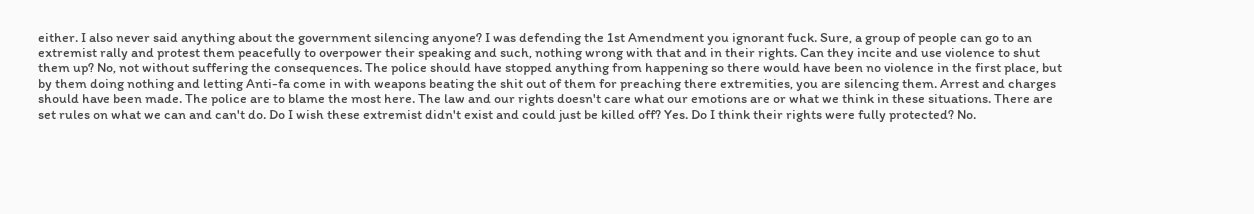either. I also never said anything about the government silencing anyone? I was defending the 1st Amendment you ignorant fuck. Sure, a group of people can go to an extremist rally and protest them peacefully to overpower their speaking and such, nothing wrong with that and in their rights. Can they incite and use violence to shut them up? No, not without suffering the consequences. The police should have stopped anything from happening so there would have been no violence in the first place, but by them doing nothing and letting Anti-fa come in with weapons beating the shit out of them for preaching there extremities, you are silencing them. Arrest and charges should have been made. The police are to blame the most here. The law and our rights doesn't care what our emotions are or what we think in these situations. There are set rules on what we can and can't do. Do I wish these extremist didn't exist and could just be killed off? Yes. Do I think their rights were fully protected? No.